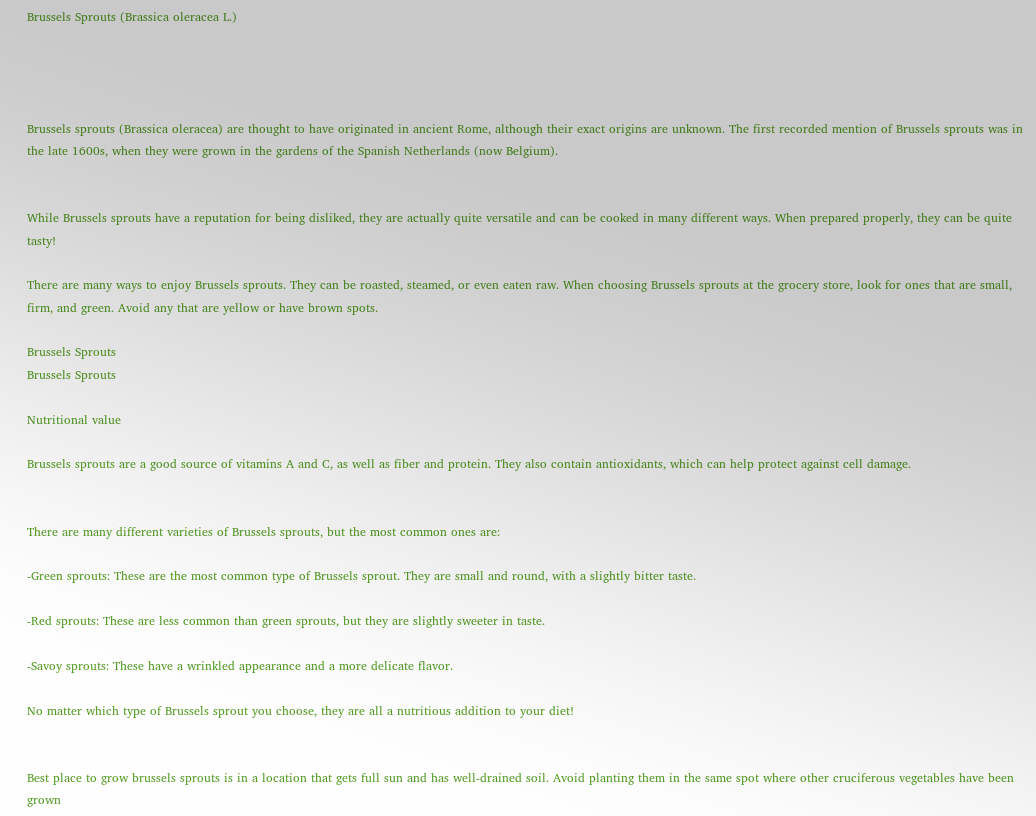Brussels Sprouts (Brassica oleracea L.)




Brussels sprouts (Brassica oleracea) are thought to have originated in ancient Rome, although their exact origins are unknown. The first recorded mention of Brussels sprouts was in the late 1600s, when they were grown in the gardens of the Spanish Netherlands (now Belgium).


While Brussels sprouts have a reputation for being disliked, they are actually quite versatile and can be cooked in many different ways. When prepared properly, they can be quite tasty!

There are many ways to enjoy Brussels sprouts. They can be roasted, steamed, or even eaten raw. When choosing Brussels sprouts at the grocery store, look for ones that are small, firm, and green. Avoid any that are yellow or have brown spots.

Brussels Sprouts
Brussels Sprouts

Nutritional value

Brussels sprouts are a good source of vitamins A and C, as well as fiber and protein. They also contain antioxidants, which can help protect against cell damage.


There are many different varieties of Brussels sprouts, but the most common ones are:

-Green sprouts: These are the most common type of Brussels sprout. They are small and round, with a slightly bitter taste.

-Red sprouts: These are less common than green sprouts, but they are slightly sweeter in taste.

-Savoy sprouts: These have a wrinkled appearance and a more delicate flavor.

No matter which type of Brussels sprout you choose, they are all a nutritious addition to your diet!


Best place to grow brussels sprouts is in a location that gets full sun and has well-drained soil. Avoid planting them in the same spot where other cruciferous vegetables have been grown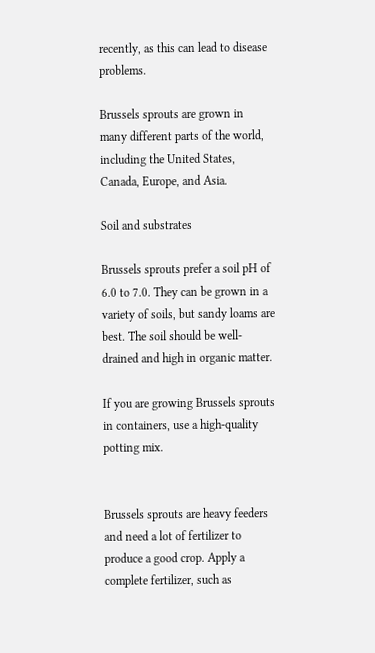recently, as this can lead to disease problems.

Brussels sprouts are grown in many different parts of the world, including the United States, Canada, Europe, and Asia.

Soil and substrates

Brussels sprouts prefer a soil pH of 6.0 to 7.0. They can be grown in a variety of soils, but sandy loams are best. The soil should be well-drained and high in organic matter.

If you are growing Brussels sprouts in containers, use a high-quality potting mix.


Brussels sprouts are heavy feeders and need a lot of fertilizer to produce a good crop. Apply a complete fertilizer, such as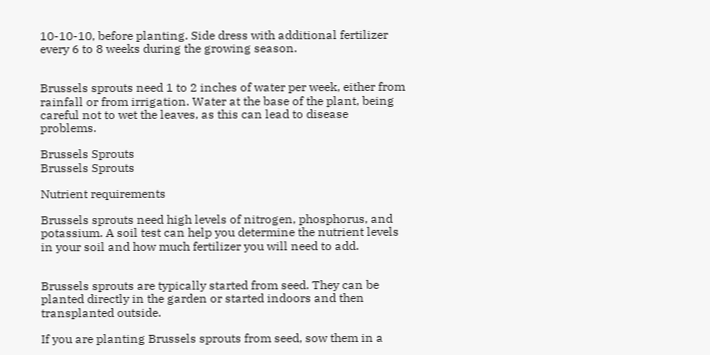10-10-10, before planting. Side dress with additional fertilizer every 6 to 8 weeks during the growing season.


Brussels sprouts need 1 to 2 inches of water per week, either from rainfall or from irrigation. Water at the base of the plant, being careful not to wet the leaves, as this can lead to disease problems.

Brussels Sprouts
Brussels Sprouts

Nutrient requirements

Brussels sprouts need high levels of nitrogen, phosphorus, and potassium. A soil test can help you determine the nutrient levels in your soil and how much fertilizer you will need to add.


Brussels sprouts are typically started from seed. They can be planted directly in the garden or started indoors and then transplanted outside.

If you are planting Brussels sprouts from seed, sow them in a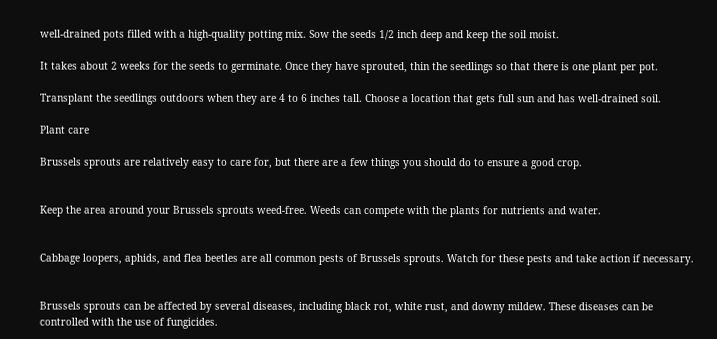well-drained pots filled with a high-quality potting mix. Sow the seeds 1/2 inch deep and keep the soil moist.

It takes about 2 weeks for the seeds to germinate. Once they have sprouted, thin the seedlings so that there is one plant per pot.

Transplant the seedlings outdoors when they are 4 to 6 inches tall. Choose a location that gets full sun and has well-drained soil.

Plant care

Brussels sprouts are relatively easy to care for, but there are a few things you should do to ensure a good crop.


Keep the area around your Brussels sprouts weed-free. Weeds can compete with the plants for nutrients and water.


Cabbage loopers, aphids, and flea beetles are all common pests of Brussels sprouts. Watch for these pests and take action if necessary.


Brussels sprouts can be affected by several diseases, including black rot, white rust, and downy mildew. These diseases can be controlled with the use of fungicides.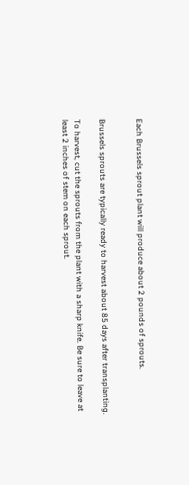Each Brussels sprout plant will produce about 2 pounds of sprouts.


Brussels sprouts are typically ready to harvest about 85 days after transplanting.

To harvest, cut the sprouts from the plant with a sharp knife. Be sure to leave at least 2 inches of stem on each sprout.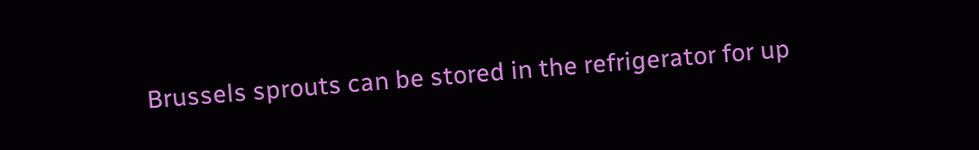Brussels sprouts can be stored in the refrigerator for up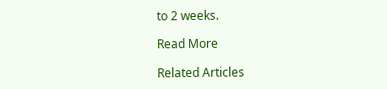to 2 weeks.

Read More

Related Articles